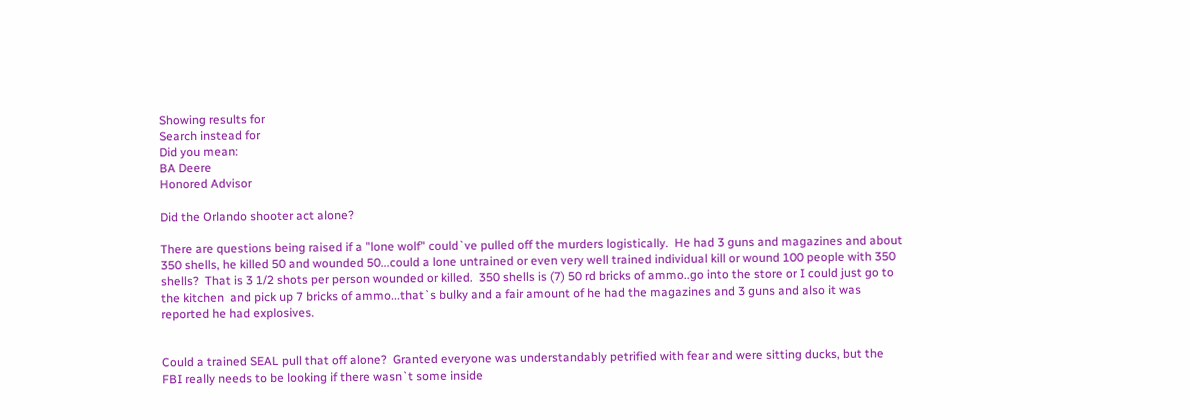Showing results for
Search instead for
Did you mean:
BA Deere
Honored Advisor

Did the Orlando shooter act alone?

There are questions being raised if a "lone wolf" could`ve pulled off the murders logistically.  He had 3 guns and magazines and about 350 shells, he killed 50 and wounded 50...could a lone untrained or even very well trained individual kill or wound 100 people with 350 shells?  That is 3 1/2 shots per person wounded or killed.  350 shells is (7) 50 rd bricks of ammo..go into the store or I could just go to the kitchen  and pick up 7 bricks of ammo...that`s bulky and a fair amount of he had the magazines and 3 guns and also it was reported he had explosives.


Could a trained SEAL pull that off alone?  Granted everyone was understandably petrified with fear and were sitting ducks, but the FBI really needs to be looking if there wasn`t some inside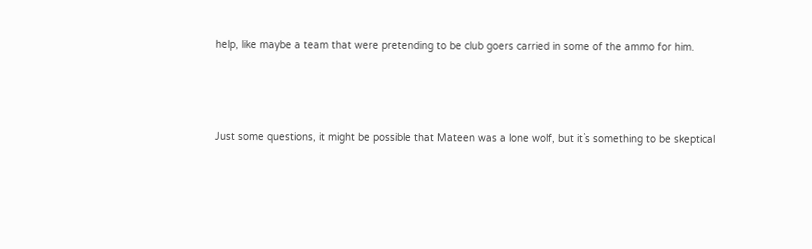help, like maybe a team that were pretending to be club goers carried in some of the ammo for him.



Just some questions, it might be possible that Mateen was a lone wolf, but it`s something to be skeptical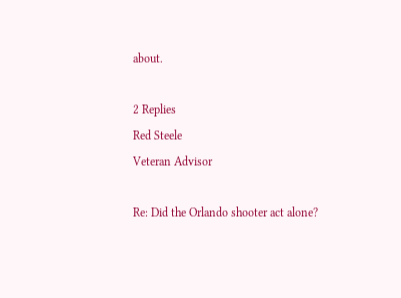about.

2 Replies
Red Steele
Veteran Advisor

Re: Did the Orlando shooter act alone?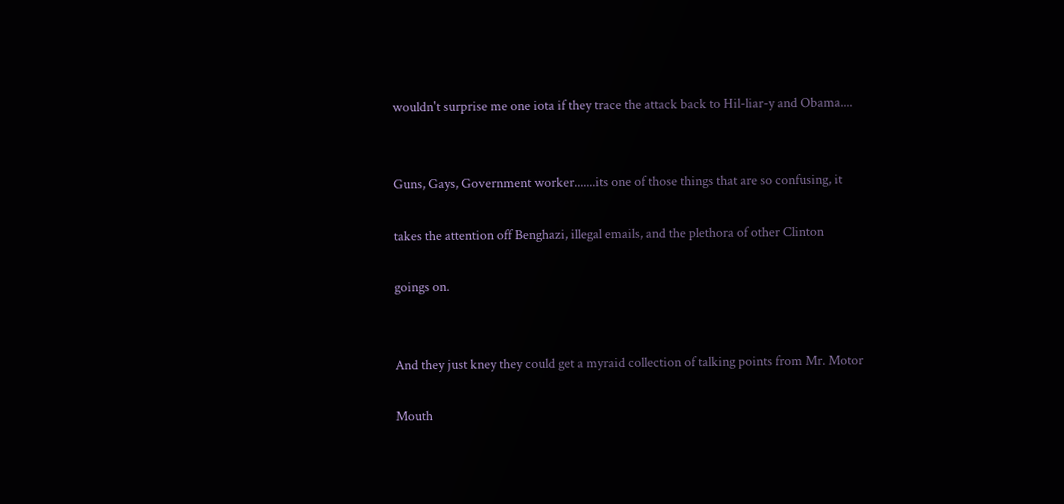wouldn't surprise me one iota if they trace the attack back to Hil-liar-y and Obama....


Guns, Gays, Government worker.......its one of those things that are so confusing, it

takes the attention off Benghazi, illegal emails, and the plethora of other Clinton

goings on.


And they just kney they could get a myraid collection of talking points from Mr. Motor

Mouth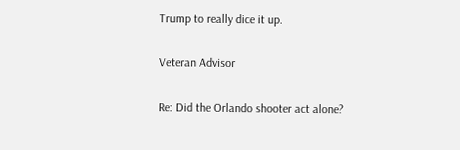Trump to really dice it up.

Veteran Advisor

Re: Did the Orlando shooter act alone?